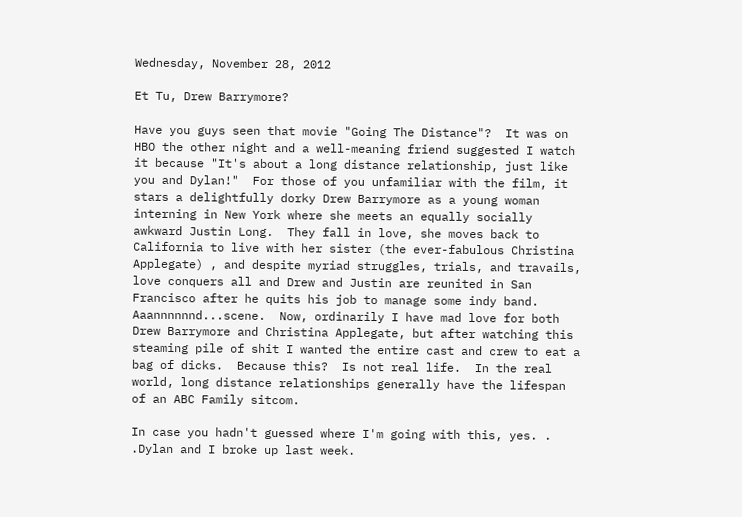Wednesday, November 28, 2012

Et Tu, Drew Barrymore?

Have you guys seen that movie "Going The Distance"?  It was on HBO the other night and a well-meaning friend suggested I watch it because "It's about a long distance relationship, just like you and Dylan!"  For those of you unfamiliar with the film, it stars a delightfully dorky Drew Barrymore as a young woman interning in New York where she meets an equally socially awkward Justin Long.  They fall in love, she moves back to California to live with her sister (the ever-fabulous Christina Applegate) , and despite myriad struggles, trials, and travails, love conquers all and Drew and Justin are reunited in San Francisco after he quits his job to manage some indy band.  Aaannnnnnd...scene.  Now, ordinarily I have mad love for both Drew Barrymore and Christina Applegate, but after watching this steaming pile of shit I wanted the entire cast and crew to eat a bag of dicks.  Because this?  Is not real life.  In the real world, long distance relationships generally have the lifespan of an ABC Family sitcom.

In case you hadn't guessed where I'm going with this, yes. . .Dylan and I broke up last week.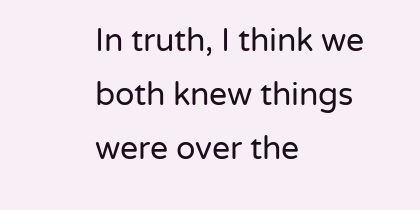In truth, I think we both knew things were over the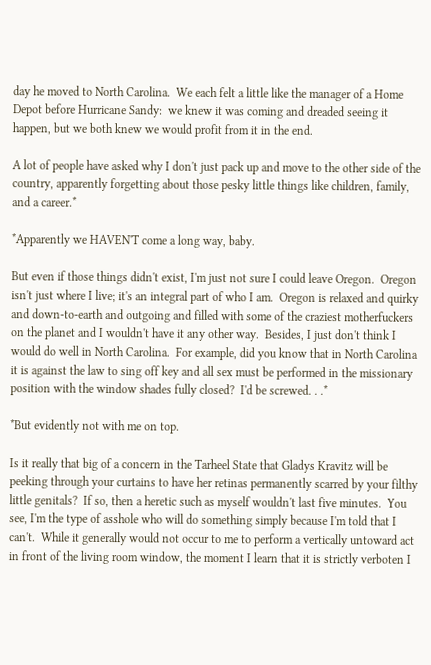day he moved to North Carolina.  We each felt a little like the manager of a Home Depot before Hurricane Sandy:  we knew it was coming and dreaded seeing it happen, but we both knew we would profit from it in the end.

A lot of people have asked why I don't just pack up and move to the other side of the country, apparently forgetting about those pesky little things like children, family, and a career.*

*Apparently we HAVEN'T come a long way, baby.

But even if those things didn't exist, I'm just not sure I could leave Oregon.  Oregon isn't just where I live; it's an integral part of who I am.  Oregon is relaxed and quirky and down-to-earth and outgoing and filled with some of the craziest motherfuckers on the planet and I wouldn't have it any other way.  Besides, I just don't think I would do well in North Carolina.  For example, did you know that in North Carolina it is against the law to sing off key and all sex must be performed in the missionary position with the window shades fully closed?  I'd be screwed. . .*

*But evidently not with me on top.

Is it really that big of a concern in the Tarheel State that Gladys Kravitz will be peeking through your curtains to have her retinas permanently scarred by your filthy little genitals?  If so, then a heretic such as myself wouldn't last five minutes.  You see, I'm the type of asshole who will do something simply because I'm told that I can't.  While it generally would not occur to me to perform a vertically untoward act in front of the living room window, the moment I learn that it is strictly verboten I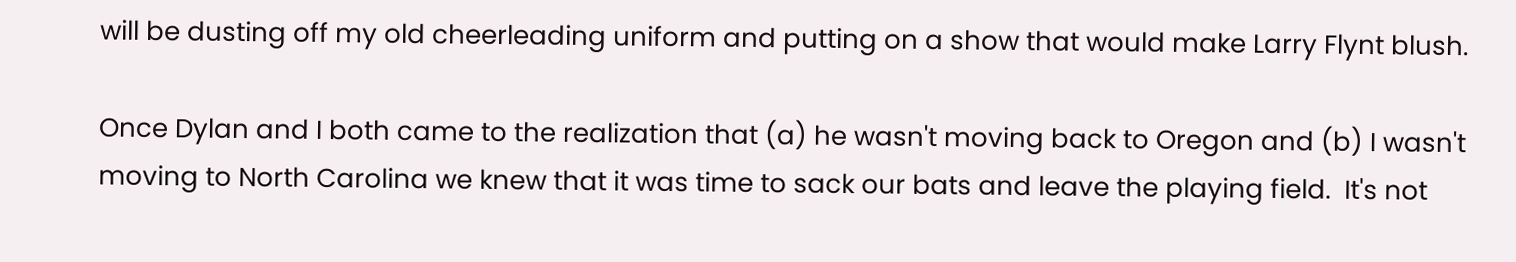will be dusting off my old cheerleading uniform and putting on a show that would make Larry Flynt blush.

Once Dylan and I both came to the realization that (a) he wasn't moving back to Oregon and (b) I wasn't moving to North Carolina we knew that it was time to sack our bats and leave the playing field.  It's not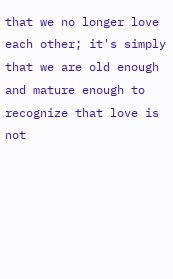that we no longer love each other; it's simply that we are old enough and mature enough to recognize that love is not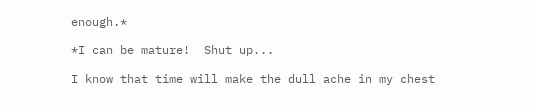enough.*

*I can be mature!  Shut up...

I know that time will make the dull ache in my chest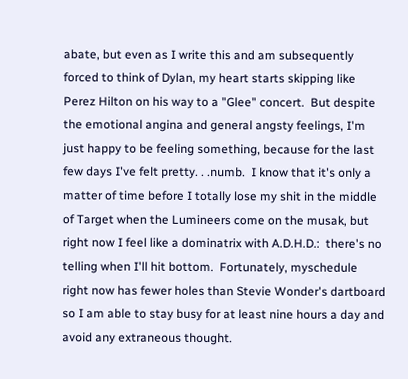abate, but even as I write this and am subsequently forced to think of Dylan, my heart starts skipping like Perez Hilton on his way to a "Glee" concert.  But despite the emotional angina and general angsty feelings, I'm just happy to be feeling something, because for the last few days I've felt pretty. . .numb.  I know that it's only a matter of time before I totally lose my shit in the middle of Target when the Lumineers come on the musak, but right now I feel like a dominatrix with A.D.H.D.:  there's no telling when I'll hit bottom.  Fortunately, myschedule right now has fewer holes than Stevie Wonder's dartboard so I am able to stay busy for at least nine hours a day and avoid any extraneous thought.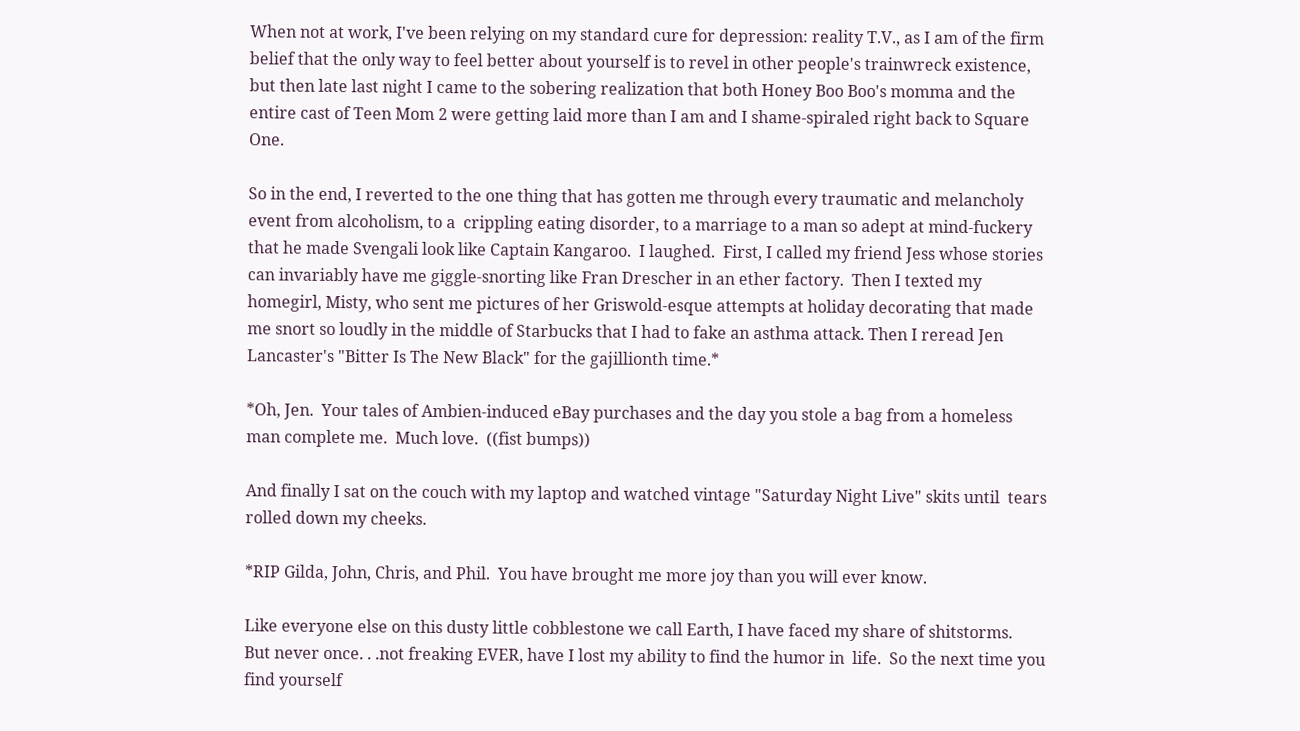When not at work, I've been relying on my standard cure for depression: reality T.V., as I am of the firm belief that the only way to feel better about yourself is to revel in other people's trainwreck existence, but then late last night I came to the sobering realization that both Honey Boo Boo's momma and the entire cast of Teen Mom 2 were getting laid more than I am and I shame-spiraled right back to Square One.

So in the end, I reverted to the one thing that has gotten me through every traumatic and melancholy event from alcoholism, to a  crippling eating disorder, to a marriage to a man so adept at mind-fuckery that he made Svengali look like Captain Kangaroo.  I laughed.  First, I called my friend Jess whose stories can invariably have me giggle-snorting like Fran Drescher in an ether factory.  Then I texted my homegirl, Misty, who sent me pictures of her Griswold-esque attempts at holiday decorating that made me snort so loudly in the middle of Starbucks that I had to fake an asthma attack. Then I reread Jen Lancaster's "Bitter Is The New Black" for the gajillionth time.*

*Oh, Jen.  Your tales of Ambien-induced eBay purchases and the day you stole a bag from a homeless man complete me.  Much love.  ((fist bumps))

And finally I sat on the couch with my laptop and watched vintage "Saturday Night Live" skits until  tears rolled down my cheeks.

*RIP Gilda, John, Chris, and Phil.  You have brought me more joy than you will ever know.

Like everyone else on this dusty little cobblestone we call Earth, I have faced my share of shitstorms.  But never once. . .not freaking EVER, have I lost my ability to find the humor in  life.  So the next time you find yourself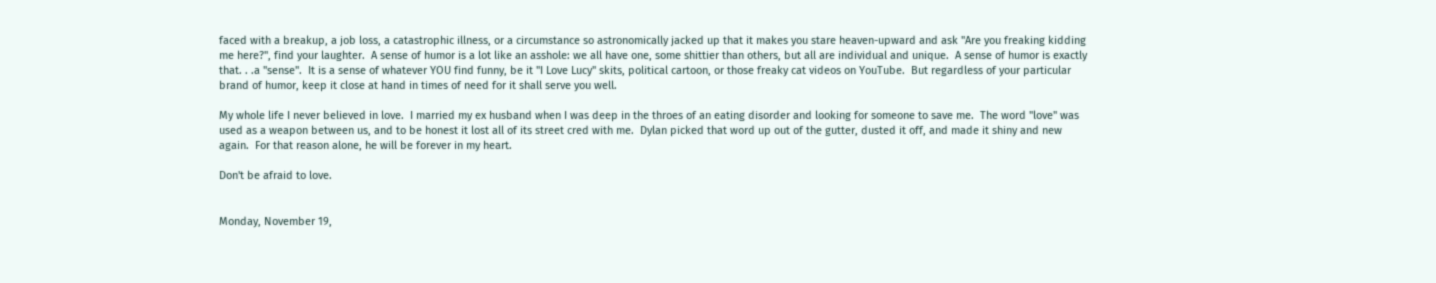faced with a breakup, a job loss, a catastrophic illness, or a circumstance so astronomically jacked up that it makes you stare heaven-upward and ask "Are you freaking kidding me here?", find your laughter.  A sense of humor is a lot like an asshole: we all have one, some shittier than others, but all are individual and unique.  A sense of humor is exactly that. . .a "sense".  It is a sense of whatever YOU find funny, be it "I Love Lucy" skits, political cartoon, or those freaky cat videos on YouTube.  But regardless of your particular brand of humor, keep it close at hand in times of need for it shall serve you well.

My whole life I never believed in love.  I married my ex husband when I was deep in the throes of an eating disorder and looking for someone to save me.  The word "love" was used as a weapon between us, and to be honest it lost all of its street cred with me.  Dylan picked that word up out of the gutter, dusted it off, and made it shiny and new again.  For that reason alone, he will be forever in my heart.

Don't be afraid to love.


Monday, November 19,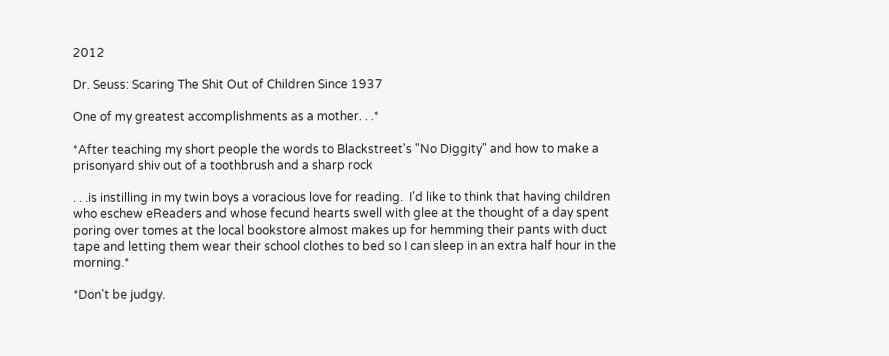2012

Dr. Seuss: Scaring The Shit Out of Children Since 1937

One of my greatest accomplishments as a mother. . .*

*After teaching my short people the words to Blackstreet's "No Diggity" and how to make a prisonyard shiv out of a toothbrush and a sharp rock

. . .is instilling in my twin boys a voracious love for reading.  I'd like to think that having children who eschew eReaders and whose fecund hearts swell with glee at the thought of a day spent poring over tomes at the local bookstore almost makes up for hemming their pants with duct tape and letting them wear their school clothes to bed so I can sleep in an extra half hour in the morning.*

*Don't be judgy.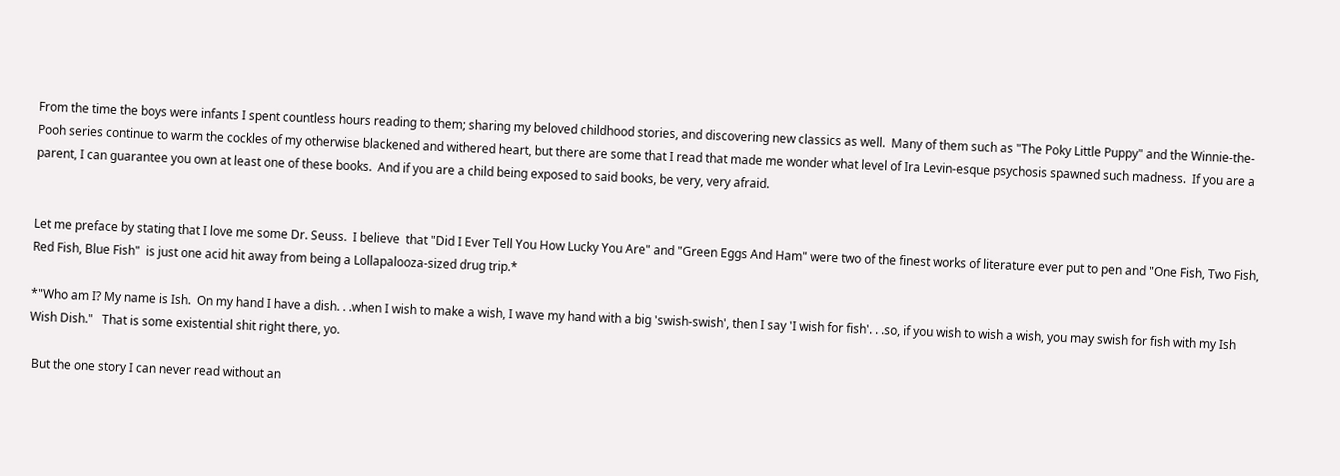From the time the boys were infants I spent countless hours reading to them; sharing my beloved childhood stories, and discovering new classics as well.  Many of them such as "The Poky Little Puppy" and the Winnie-the-Pooh series continue to warm the cockles of my otherwise blackened and withered heart, but there are some that I read that made me wonder what level of Ira Levin-esque psychosis spawned such madness.  If you are a parent, I can guarantee you own at least one of these books.  And if you are a child being exposed to said books, be very, very afraid.


Let me preface by stating that I love me some Dr. Seuss.  I believe  that "Did I Ever Tell You How Lucky You Are" and "Green Eggs And Ham" were two of the finest works of literature ever put to pen and "One Fish, Two Fish, Red Fish, Blue Fish"  is just one acid hit away from being a Lollapalooza-sized drug trip.*

*"Who am I? My name is Ish.  On my hand I have a dish. . .when I wish to make a wish, I wave my hand with a big 'swish-swish', then I say 'I wish for fish'. . .so, if you wish to wish a wish, you may swish for fish with my Ish Wish Dish."   That is some existential shit right there, yo.

 But the one story I can never read without an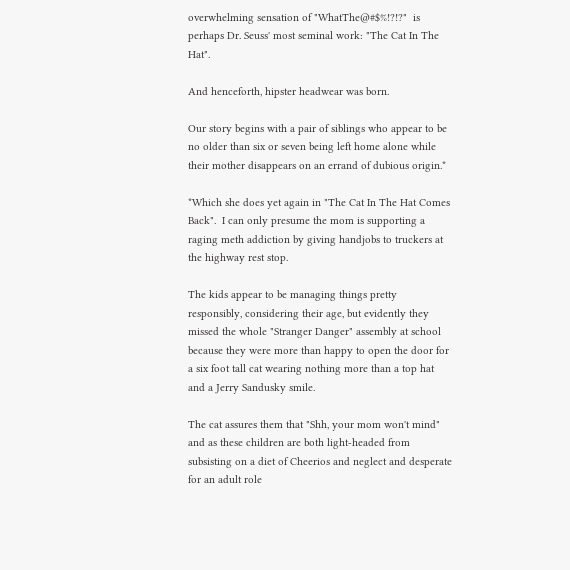overwhelming sensation of "WhatThe@#$%!?!?"  is perhaps Dr. Seuss' most seminal work: "The Cat In The Hat".

And henceforth, hipster headwear was born.

Our story begins with a pair of siblings who appear to be no older than six or seven being left home alone while their mother disappears on an errand of dubious origin.*

*Which she does yet again in "The Cat In The Hat Comes Back".  I can only presume the mom is supporting a raging meth addiction by giving handjobs to truckers at the highway rest stop.

The kids appear to be managing things pretty responsibly, considering their age, but evidently they missed the whole "Stranger Danger" assembly at school because they were more than happy to open the door for a six foot tall cat wearing nothing more than a top hat and a Jerry Sandusky smile.

The cat assures them that "Shh, your mom won't mind" and as these children are both light-headed from subsisting on a diet of Cheerios and neglect and desperate for an adult role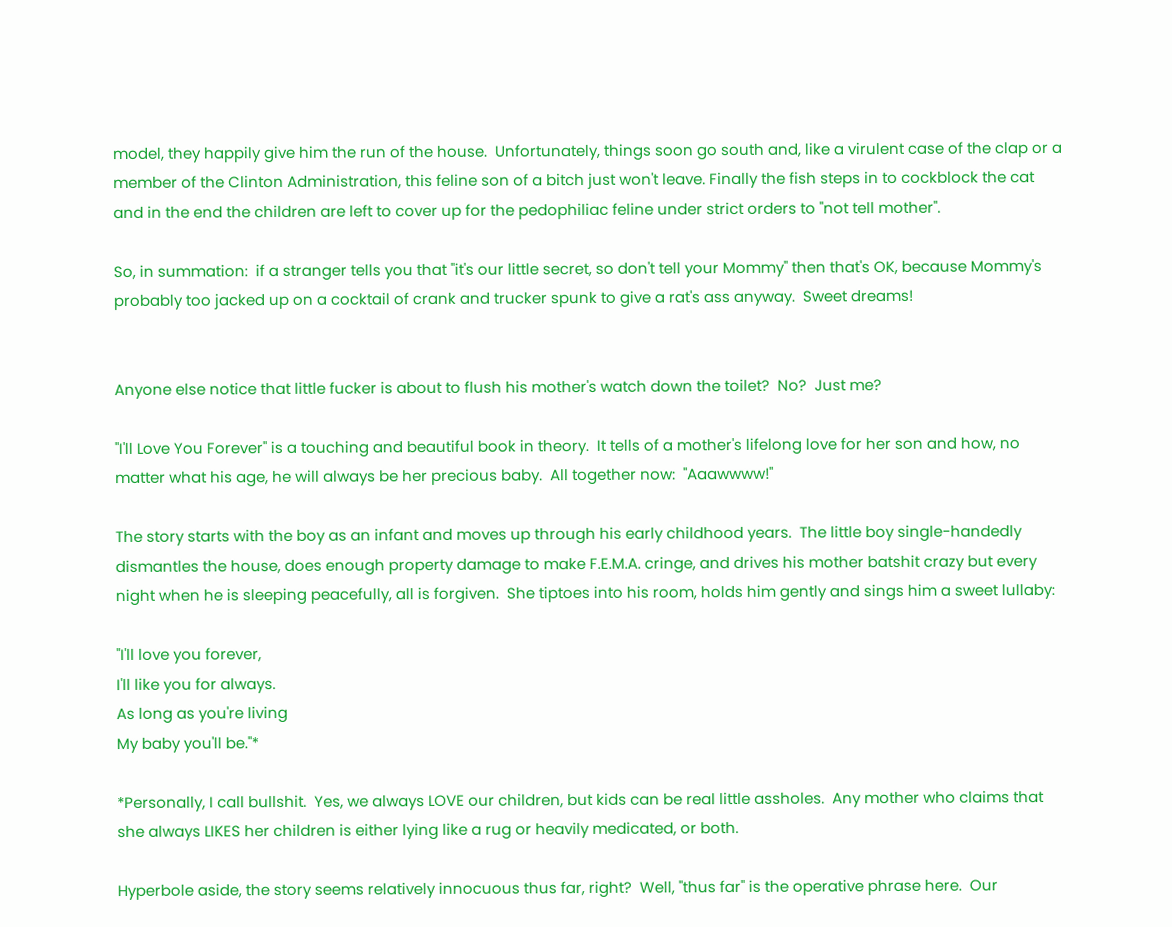model, they happily give him the run of the house.  Unfortunately, things soon go south and, like a virulent case of the clap or a member of the Clinton Administration, this feline son of a bitch just won't leave. Finally the fish steps in to cockblock the cat and in the end the children are left to cover up for the pedophiliac feline under strict orders to "not tell mother".

So, in summation:  if a stranger tells you that "it's our little secret, so don't tell your Mommy" then that's OK, because Mommy's probably too jacked up on a cocktail of crank and trucker spunk to give a rat's ass anyway.  Sweet dreams!


Anyone else notice that little fucker is about to flush his mother's watch down the toilet?  No?  Just me?

"I'll Love You Forever" is a touching and beautiful book in theory.  It tells of a mother's lifelong love for her son and how, no matter what his age, he will always be her precious baby.  All together now:  "Aaawwww!"

The story starts with the boy as an infant and moves up through his early childhood years.  The little boy single-handedly dismantles the house, does enough property damage to make F.E.M.A. cringe, and drives his mother batshit crazy but every night when he is sleeping peacefully, all is forgiven.  She tiptoes into his room, holds him gently and sings him a sweet lullaby:

"I'll love you forever,
I'll like you for always.
As long as you're living
My baby you'll be."*

*Personally, I call bullshit.  Yes, we always LOVE our children, but kids can be real little assholes.  Any mother who claims that she always LIKES her children is either lying like a rug or heavily medicated, or both.

Hyperbole aside, the story seems relatively innocuous thus far, right?  Well, "thus far" is the operative phrase here.  Our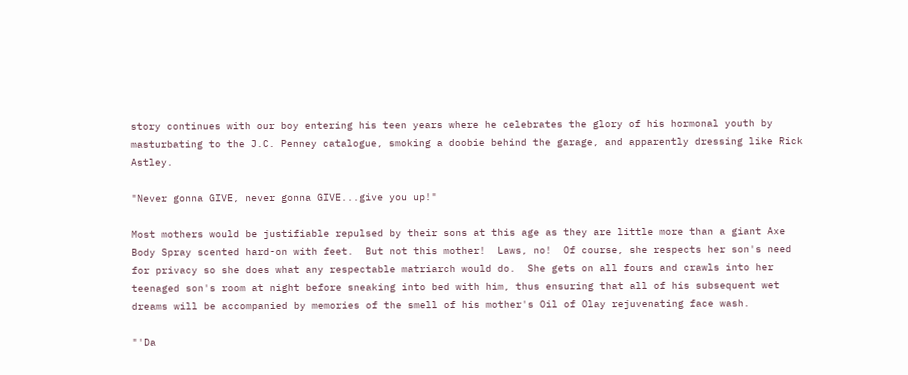story continues with our boy entering his teen years where he celebrates the glory of his hormonal youth by masturbating to the J.C. Penney catalogue, smoking a doobie behind the garage, and apparently dressing like Rick Astley.

"Never gonna GIVE, never gonna GIVE...give you up!"

Most mothers would be justifiable repulsed by their sons at this age as they are little more than a giant Axe Body Spray scented hard-on with feet.  But not this mother!  Laws, no!  Of course, she respects her son's need for privacy so she does what any respectable matriarch would do.  She gets on all fours and crawls into her teenaged son's room at night before sneaking into bed with him, thus ensuring that all of his subsequent wet dreams will be accompanied by memories of the smell of his mother's Oil of Olay rejuvenating face wash.

"'Da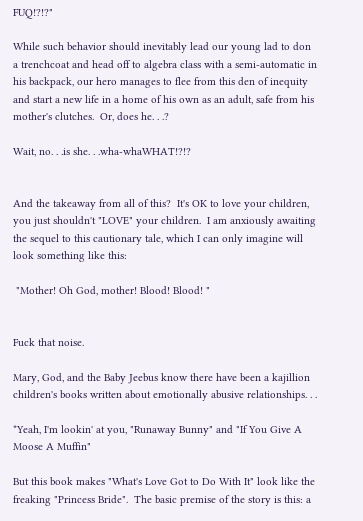FUQ!?!?"

While such behavior should inevitably lead our young lad to don a trenchcoat and head off to algebra class with a semi-automatic in his backpack, our hero manages to flee from this den of inequity and start a new life in a home of his own as an adult, safe from his mother's clutches.  Or, does he. . .?

Wait, no. . .is she. . .wha-whaWHAT!?!?


And the takeaway from all of this?  It's OK to love your children, you just shouldn't "LOVE" your children.  I am anxiously awaiting the sequel to this cautionary tale, which I can only imagine will look something like this:

 "Mother! Oh God, mother! Blood! Blood! "


Fuck that noise.

Mary, God, and the Baby Jeebus know there have been a kajillion children's books written about emotionally abusive relationships. . .

*Yeah, I'm lookin' at you, "Runaway Bunny" and "If You Give A Moose A Muffin"

But this book makes "What's Love Got to Do With It" look like the freaking "Princess Bride".  The basic premise of the story is this: a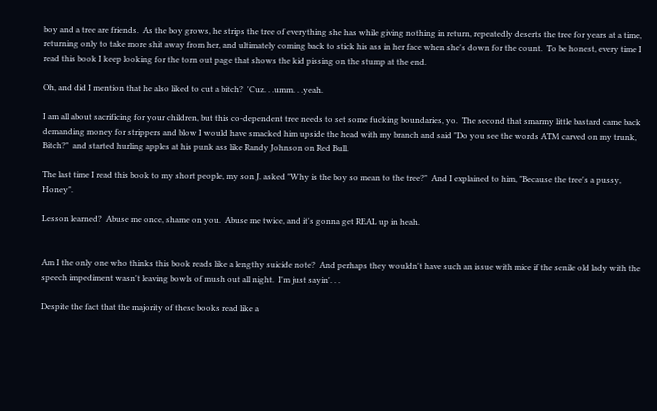boy and a tree are friends.  As the boy grows, he strips the tree of everything she has while giving nothing in return, repeatedly deserts the tree for years at a time, returning only to take more shit away from her, and ultimately coming back to stick his ass in her face when she's down for the count.  To be honest, every time I read this book I keep looking for the torn out page that shows the kid pissing on the stump at the end.

Oh, and did I mention that he also liked to cut a bitch?  'Cuz. . .umm. . .yeah.

I am all about sacrificing for your children, but this co-dependent tree needs to set some fucking boundaries, yo.  The second that smarmy little bastard came back demanding money for strippers and blow I would have smacked him upside the head with my branch and said "Do you see the words ATM carved on my trunk, Bitch?"  and started hurling apples at his punk ass like Randy Johnson on Red Bull.

The last time I read this book to my short people, my son J. asked "Why is the boy so mean to the tree?"  And I explained to him, "Because the tree's a pussy, Honey".

Lesson learned?  Abuse me once, shame on you.  Abuse me twice, and it's gonna get REAL up in heah.


Am I the only one who thinks this book reads like a lengthy suicide note?  And perhaps they wouldn't have such an issue with mice if the senile old lady with the speech impediment wasn't leaving bowls of mush out all night.  I'm just sayin'. . .

Despite the fact that the majority of these books read like a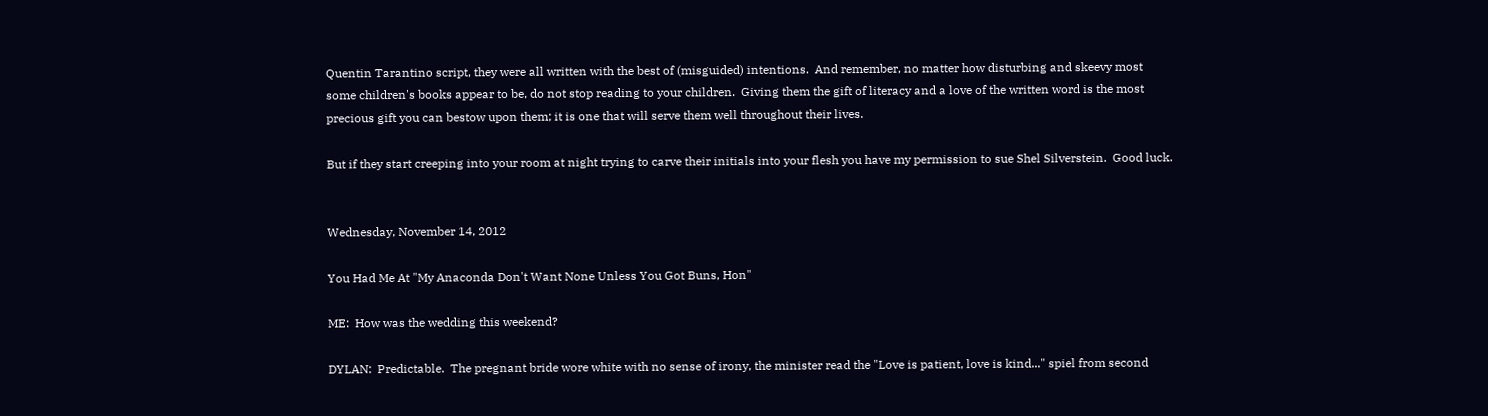Quentin Tarantino script, they were all written with the best of (misguided) intentions.  And remember, no matter how disturbing and skeevy most some children's books appear to be, do not stop reading to your children.  Giving them the gift of literacy and a love of the written word is the most precious gift you can bestow upon them; it is one that will serve them well throughout their lives.

But if they start creeping into your room at night trying to carve their initials into your flesh you have my permission to sue Shel Silverstein.  Good luck.


Wednesday, November 14, 2012

You Had Me At "My Anaconda Don't Want None Unless You Got Buns, Hon"

ME:  How was the wedding this weekend?

DYLAN:  Predictable.  The pregnant bride wore white with no sense of irony, the minister read the "Love is patient, love is kind..." spiel from second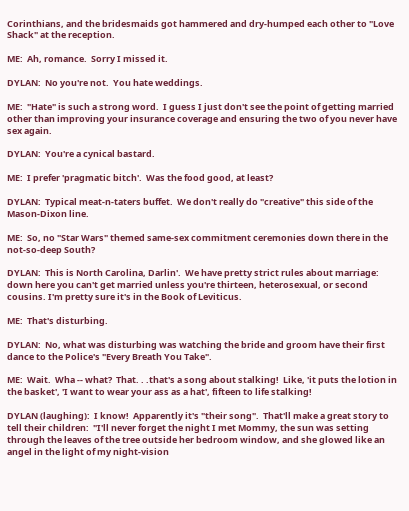Corinthians, and the bridesmaids got hammered and dry-humped each other to "Love Shack" at the reception.

ME:  Ah, romance.  Sorry I missed it.

DYLAN:  No you're not.  You hate weddings.

ME:  "Hate" is such a strong word.  I guess I just don't see the point of getting married other than improving your insurance coverage and ensuring the two of you never have sex again.

DYLAN:  You're a cynical bastard.

ME:  I prefer 'pragmatic bitch'.  Was the food good, at least?

DYLAN:  Typical meat-n-taters buffet.  We don't really do "creative" this side of the Mason-Dixon line.

ME:  So, no "Star Wars" themed same-sex commitment ceremonies down there in the not-so-deep South?

DYLAN:  This is North Carolina, Darlin'.  We have pretty strict rules about marriage: down here you can't get married unless you're thirteen, heterosexual, or second cousins. I'm pretty sure it's in the Book of Leviticus.

ME:  That's disturbing.

DYLAN:  No, what was disturbing was watching the bride and groom have their first dance to the Police's "Every Breath You Take".

ME:  Wait.  Wha -- what?  That. . .that's a song about stalking!  Like, 'it puts the lotion in the basket', 'I want to wear your ass as a hat', fifteen to life stalking!

DYLAN (laughing):  I know!  Apparently it's "their song".  That'll make a great story to tell their children:  "I'll never forget the night I met Mommy, the sun was setting through the leaves of the tree outside her bedroom window, and she glowed like an angel in the light of my night-vision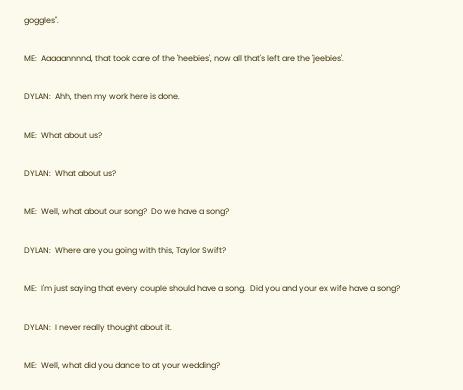goggles".

ME:  Aaaaannnnd, that took care of the 'heebies', now all that's left are the 'jeebies'.

DYLAN:  Ahh, then my work here is done.

ME:  What about us?

DYLAN:  What about us?

ME:  Well, what about our song?  Do we have a song?

DYLAN:  Where are you going with this, Taylor Swift?

ME:  I'm just saying that every couple should have a song.  Did you and your ex wife have a song?

DYLAN:  I never really thought about it.

ME:  Well, what did you dance to at your wedding?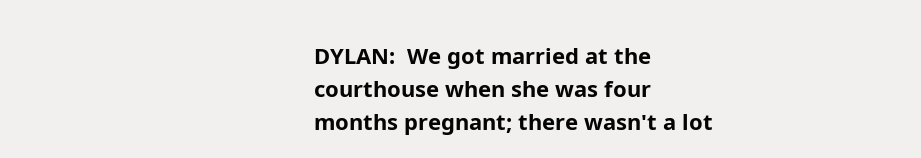DYLAN:  We got married at the courthouse when she was four months pregnant; there wasn't a lot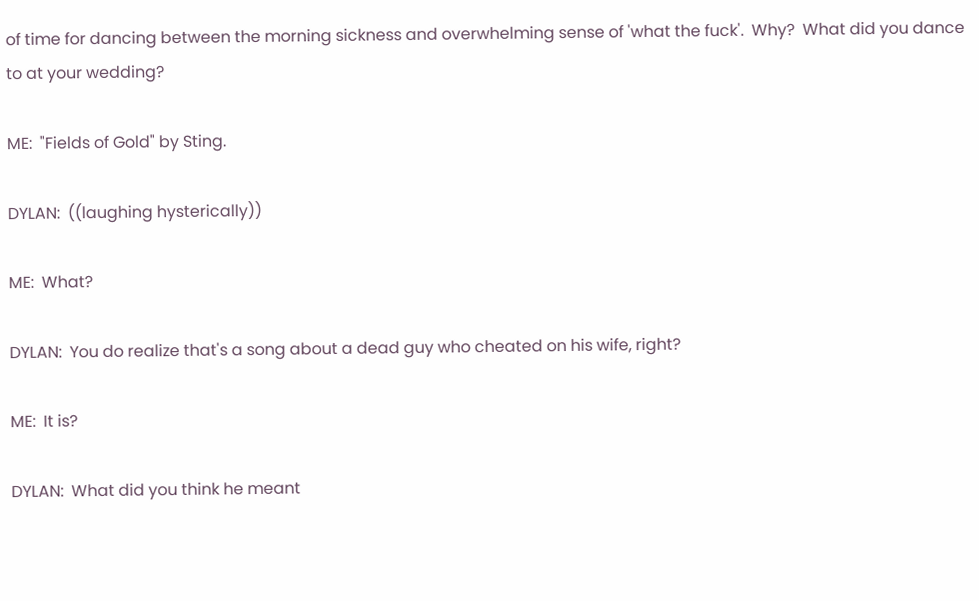of time for dancing between the morning sickness and overwhelming sense of 'what the fuck'.  Why?  What did you dance to at your wedding?

ME:  "Fields of Gold" by Sting.

DYLAN:  ((laughing hysterically))

ME:  What?

DYLAN:  You do realize that's a song about a dead guy who cheated on his wife, right?

ME:  It is?

DYLAN:  What did you think he meant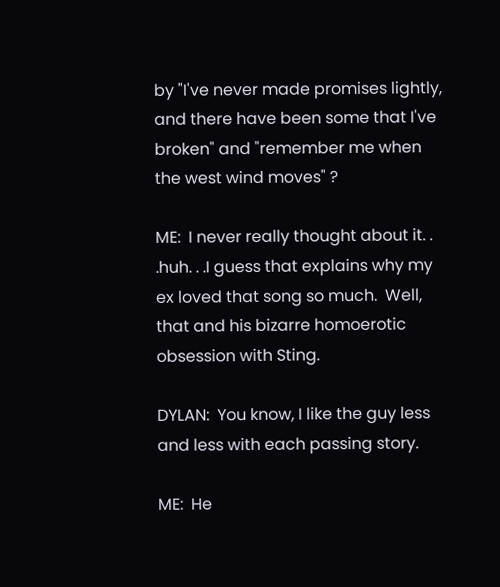by "I've never made promises lightly, and there have been some that I've broken" and "remember me when the west wind moves" ?

ME:  I never really thought about it. . .huh. . .I guess that explains why my ex loved that song so much.  Well, that and his bizarre homoerotic obsession with Sting.

DYLAN:  You know, I like the guy less and less with each passing story.

ME:  He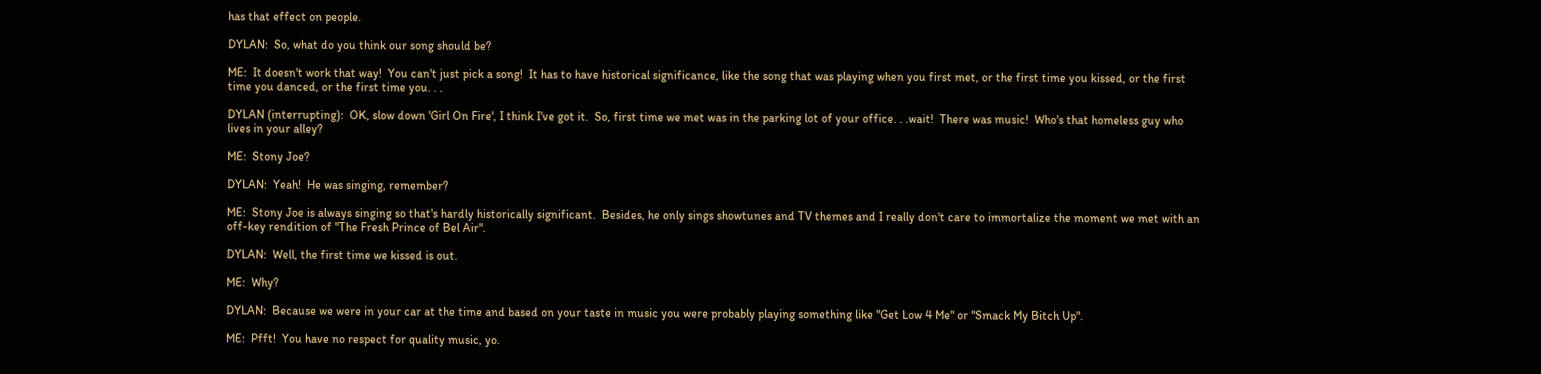has that effect on people.

DYLAN:  So, what do you think our song should be?

ME:  It doesn't work that way!  You can't just pick a song!  It has to have historical significance, like the song that was playing when you first met, or the first time you kissed, or the first time you danced, or the first time you. . .

DYLAN (interrupting):  OK, slow down 'Girl On Fire', I think I've got it.  So, first time we met was in the parking lot of your office. . .wait!  There was music!  Who's that homeless guy who lives in your alley?

ME:  Stony Joe?

DYLAN:  Yeah!  He was singing, remember?

ME:  Stony Joe is always singing so that's hardly historically significant.  Besides, he only sings showtunes and TV themes and I really don't care to immortalize the moment we met with an off-key rendition of "The Fresh Prince of Bel Air".

DYLAN:  Well, the first time we kissed is out.

ME:  Why?

DYLAN:  Because we were in your car at the time and based on your taste in music you were probably playing something like "Get Low 4 Me" or "Smack My Bitch Up".

ME:  Pfft!  You have no respect for quality music, yo.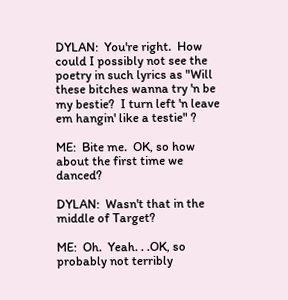DYLAN:  You're right.  How could I possibly not see the poetry in such lyrics as "Will these bitches wanna try 'n be my bestie?  I turn left 'n leave em hangin' like a testie" ?

ME:  Bite me.  OK, so how about the first time we danced?

DYLAN:  Wasn't that in the middle of Target?

ME:  Oh.  Yeah. . .OK, so probably not terribly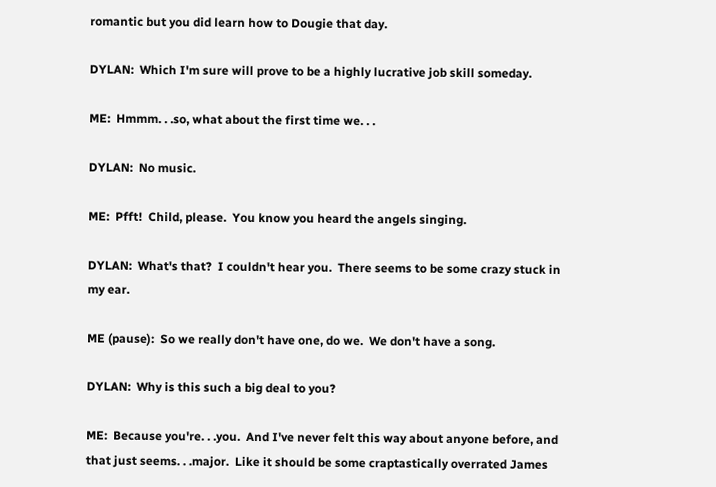romantic but you did learn how to Dougie that day.

DYLAN:  Which I'm sure will prove to be a highly lucrative job skill someday.

ME:  Hmmm. . .so, what about the first time we. . .

DYLAN:  No music.

ME:  Pfft!  Child, please.  You know you heard the angels singing.

DYLAN:  What's that?  I couldn't hear you.  There seems to be some crazy stuck in my ear.

ME (pause):  So we really don't have one, do we.  We don't have a song.

DYLAN:  Why is this such a big deal to you?

ME:  Because you're. . .you.  And I've never felt this way about anyone before, and that just seems. . .major.  Like it should be some craptastically overrated James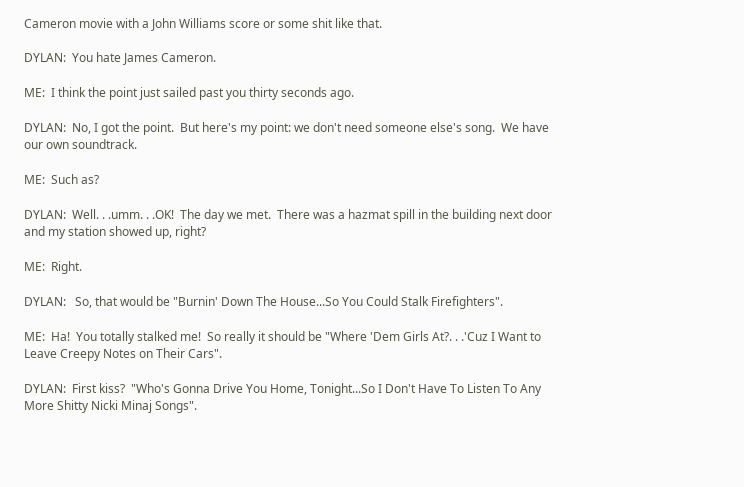Cameron movie with a John Williams score or some shit like that.

DYLAN:  You hate James Cameron.

ME:  I think the point just sailed past you thirty seconds ago.

DYLAN:  No, I got the point.  But here's my point: we don't need someone else's song.  We have our own soundtrack.

ME:  Such as?

DYLAN:  Well. . .umm. . .OK!  The day we met.  There was a hazmat spill in the building next door and my station showed up, right?

ME:  Right.

DYLAN:   So, that would be "Burnin' Down The House...So You Could Stalk Firefighters".

ME:  Ha!  You totally stalked me!  So really it should be "Where 'Dem Girls At?. . .'Cuz I Want to Leave Creepy Notes on Their Cars".

DYLAN:  First kiss?  "Who's Gonna Drive You Home, Tonight...So I Don't Have To Listen To Any More Shitty Nicki Minaj Songs".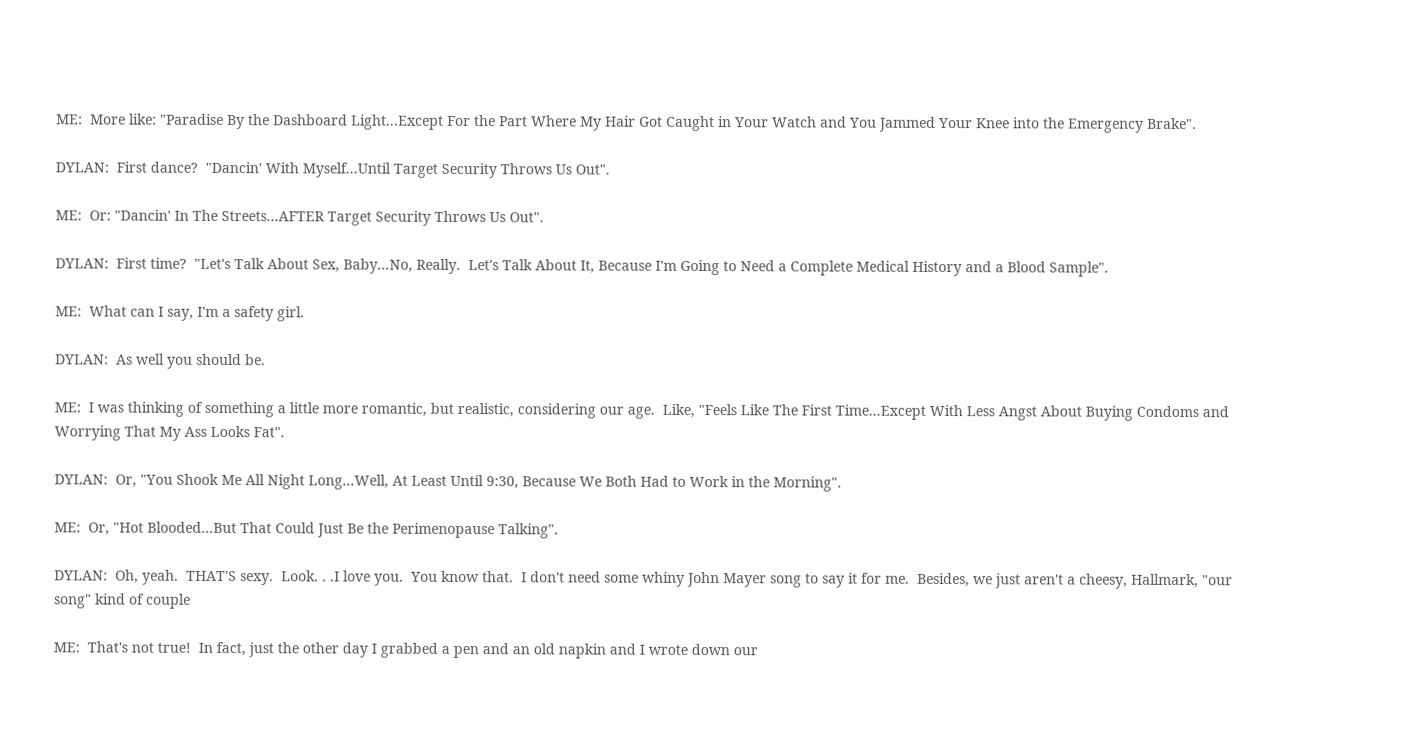ME:  More like: "Paradise By the Dashboard Light...Except For the Part Where My Hair Got Caught in Your Watch and You Jammed Your Knee into the Emergency Brake".

DYLAN:  First dance?  "Dancin' With Myself...Until Target Security Throws Us Out".

ME:  Or: "Dancin' In The Streets...AFTER Target Security Throws Us Out".

DYLAN:  First time?  "Let's Talk About Sex, Baby...No, Really.  Let's Talk About It, Because I'm Going to Need a Complete Medical History and a Blood Sample".

ME:  What can I say, I'm a safety girl.

DYLAN:  As well you should be.

ME:  I was thinking of something a little more romantic, but realistic, considering our age.  Like, "Feels Like The First Time...Except With Less Angst About Buying Condoms and Worrying That My Ass Looks Fat".

DYLAN:  Or, "You Shook Me All Night Long...Well, At Least Until 9:30, Because We Both Had to Work in the Morning".

ME:  Or, "Hot Blooded...But That Could Just Be the Perimenopause Talking".

DYLAN:  Oh, yeah.  THAT'S sexy.  Look. . .I love you.  You know that.  I don't need some whiny John Mayer song to say it for me.  Besides, we just aren't a cheesy, Hallmark, "our song" kind of couple

ME:  That's not true!  In fact, just the other day I grabbed a pen and an old napkin and I wrote down our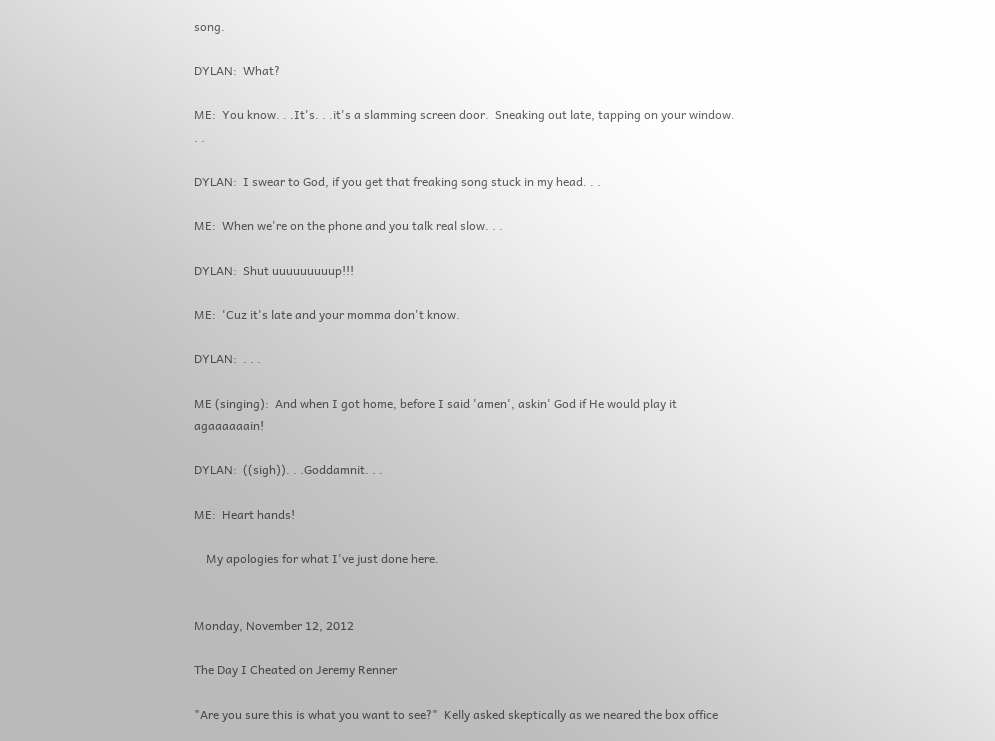song.

DYLAN:  What?

ME:  You know. . .It's. . .it's a slamming screen door.  Sneaking out late, tapping on your window. . .

DYLAN:  I swear to God, if you get that freaking song stuck in my head. . .

ME:  When we're on the phone and you talk real slow. . .

DYLAN:  Shut uuuuuuuuup!!!

ME:  'Cuz it's late and your momma don't know.

DYLAN:  . . .

ME (singing):  And when I got home, before I said 'amen', askin' God if He would play it agaaaaaain!

DYLAN:  ((sigh)). . .Goddamnit. . .

ME:  Heart hands!

    My apologies for what I've just done here.


Monday, November 12, 2012

The Day I Cheated on Jeremy Renner

"Are you sure this is what you want to see?"  Kelly asked skeptically as we neared the box office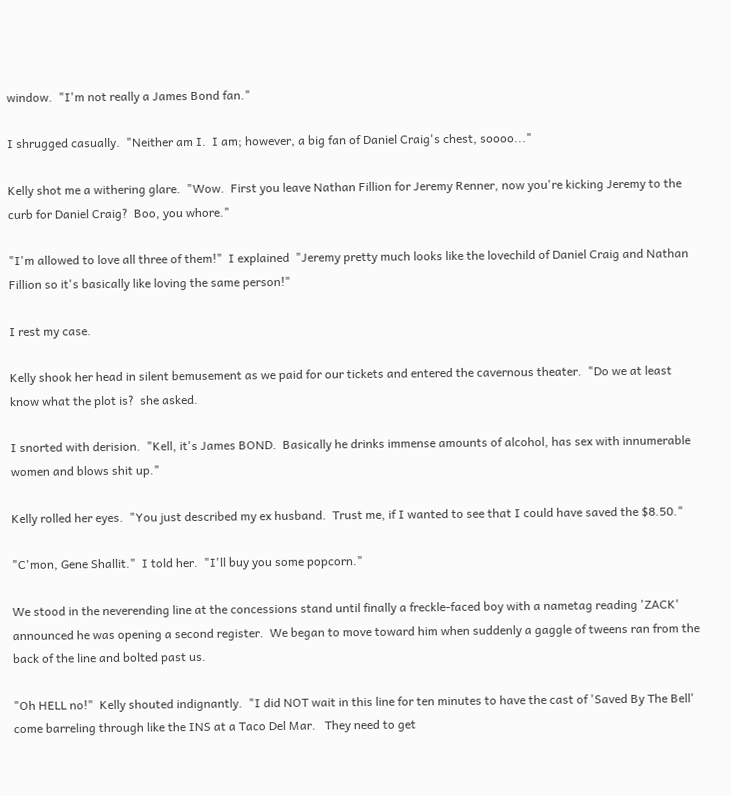window.  "I'm not really a James Bond fan."

I shrugged casually.  "Neither am I.  I am; however, a big fan of Daniel Craig's chest, soooo..."

Kelly shot me a withering glare.  "Wow.  First you leave Nathan Fillion for Jeremy Renner, now you're kicking Jeremy to the curb for Daniel Craig?  Boo, you whore."

"I'm allowed to love all three of them!"  I explained  "Jeremy pretty much looks like the lovechild of Daniel Craig and Nathan Fillion so it's basically like loving the same person!"

I rest my case.

Kelly shook her head in silent bemusement as we paid for our tickets and entered the cavernous theater.  "Do we at least know what the plot is?  she asked.

I snorted with derision.  "Kell, it's James BOND.  Basically he drinks immense amounts of alcohol, has sex with innumerable women and blows shit up."

Kelly rolled her eyes.  "You just described my ex husband.  Trust me, if I wanted to see that I could have saved the $8.50."

"C'mon, Gene Shallit."  I told her.  "I'll buy you some popcorn."

We stood in the neverending line at the concessions stand until finally a freckle-faced boy with a nametag reading 'ZACK' announced he was opening a second register.  We began to move toward him when suddenly a gaggle of tweens ran from the back of the line and bolted past us.

"Oh HELL no!"  Kelly shouted indignantly.  "I did NOT wait in this line for ten minutes to have the cast of 'Saved By The Bell' come barreling through like the INS at a Taco Del Mar.   They need to get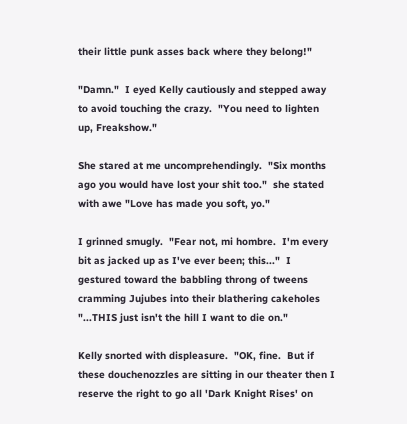their little punk asses back where they belong!"

"Damn."  I eyed Kelly cautiously and stepped away to avoid touching the crazy.  "You need to lighten up, Freakshow."

She stared at me uncomprehendingly.  "Six months ago you would have lost your shit too."  she stated with awe "Love has made you soft, yo."

I grinned smugly.  "Fear not, mi hombre.  I'm every bit as jacked up as I've ever been; this..."  I gestured toward the babbling throng of tweens cramming Jujubes into their blathering cakeholes "...THIS just isn't the hill I want to die on."

Kelly snorted with displeasure.  "OK, fine.  But if these douchenozzles are sitting in our theater then I reserve the right to go all 'Dark Knight Rises' on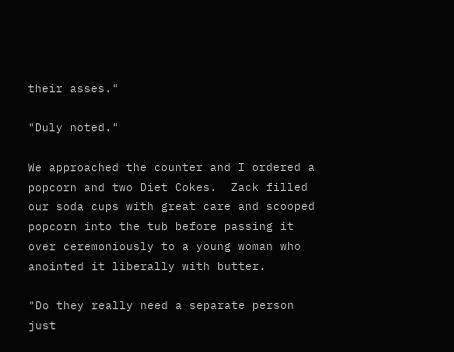their asses."

"Duly noted."

We approached the counter and I ordered a popcorn and two Diet Cokes.  Zack filled our soda cups with great care and scooped popcorn into the tub before passing it over ceremoniously to a young woman who anointed it liberally with butter.

"Do they really need a separate person just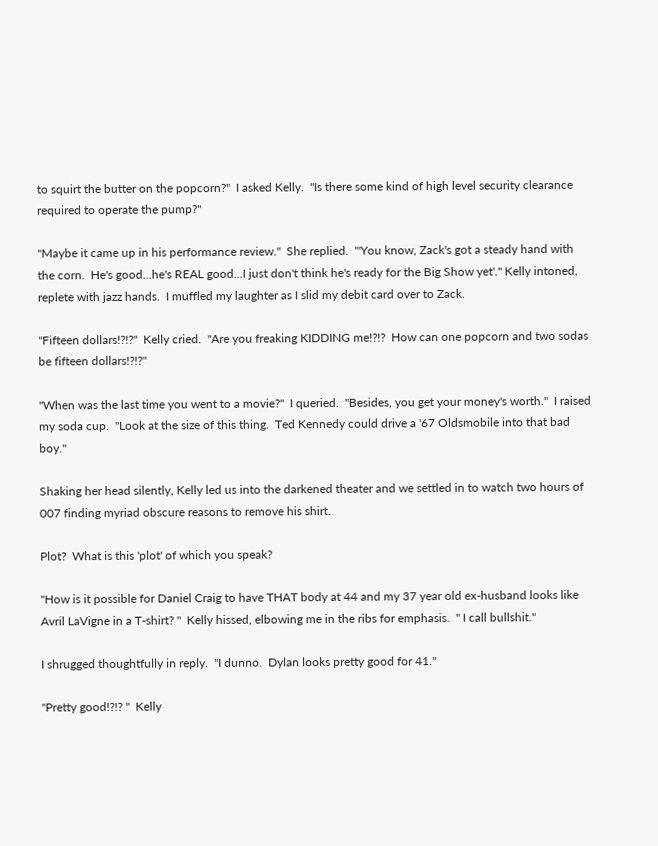to squirt the butter on the popcorn?"  I asked Kelly.  "Is there some kind of high level security clearance required to operate the pump?"

"Maybe it came up in his performance review."  She replied.  "'You know, Zack's got a steady hand with the corn.  He's good...he's REAL good...I just don't think he's ready for the Big Show yet'." Kelly intoned, replete with jazz hands.  I muffled my laughter as I slid my debit card over to Zack.

"Fifteen dollars!?!?"  Kelly cried.  "Are you freaking KIDDING me!?!?  How can one popcorn and two sodas be fifteen dollars!?!?"

"When was the last time you went to a movie?"  I queried.  "Besides, you get your money's worth."  I raised my soda cup.  "Look at the size of this thing.  Ted Kennedy could drive a '67 Oldsmobile into that bad boy."

Shaking her head silently, Kelly led us into the darkened theater and we settled in to watch two hours of 007 finding myriad obscure reasons to remove his shirt.

Plot?  What is this 'plot' of which you speak?

"How is it possible for Daniel Craig to have THAT body at 44 and my 37 year old ex-husband looks like Avril LaVigne in a T-shirt? "  Kelly hissed, elbowing me in the ribs for emphasis.  " I call bullshit."

I shrugged thoughtfully in reply.  "I dunno.  Dylan looks pretty good for 41."

"Pretty good!?!? "  Kelly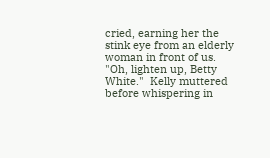cried, earning her the stink eye from an elderly woman in front of us.  "Oh, lighten up, Betty White."  Kelly muttered before whispering in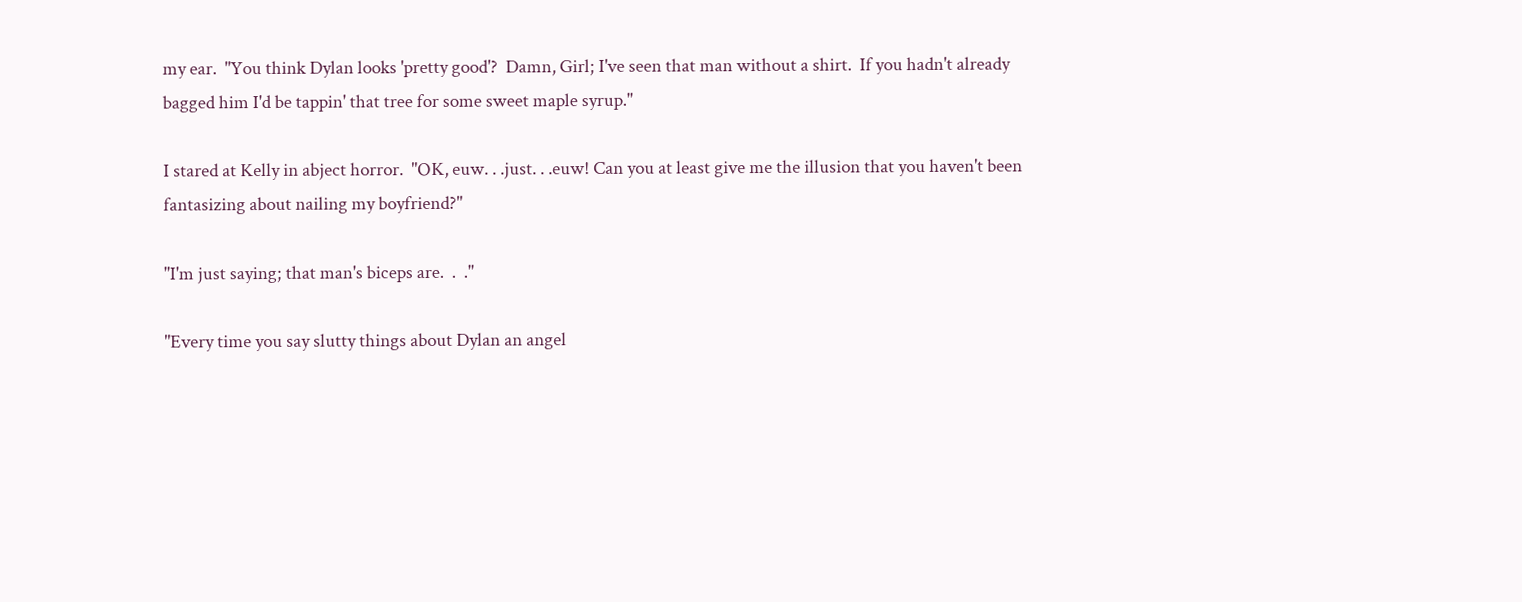my ear.  "You think Dylan looks 'pretty good'?  Damn, Girl; I've seen that man without a shirt.  If you hadn't already bagged him I'd be tappin' that tree for some sweet maple syrup."

I stared at Kelly in abject horror.  "OK, euw. . .just. . .euw! Can you at least give me the illusion that you haven't been fantasizing about nailing my boyfriend?"

"I'm just saying; that man's biceps are.  .  ."

"Every time you say slutty things about Dylan an angel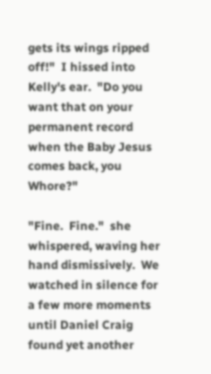gets its wings ripped off!"  I hissed into Kelly's ear.  "Do you want that on your permanent record when the Baby Jesus comes back, you Whore?"

"Fine.  Fine."  she whispered, waving her hand dismissively.  We watched in silence for a few more moments until Daniel Craig found yet another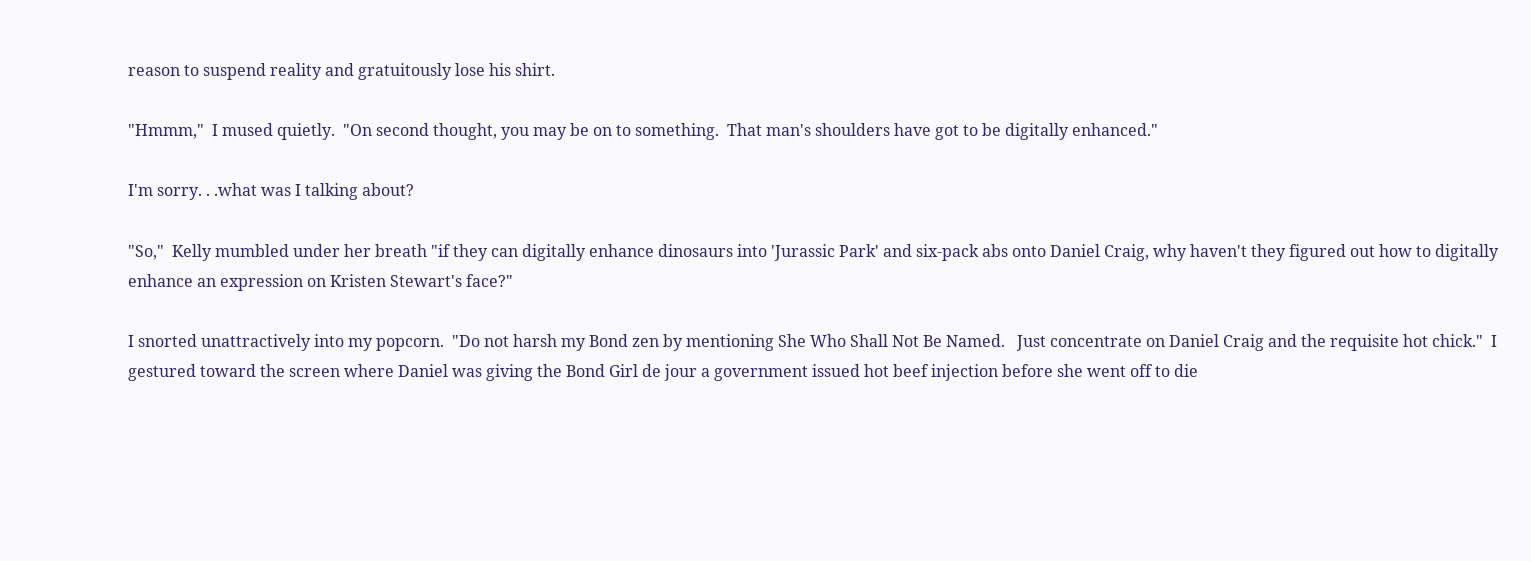reason to suspend reality and gratuitously lose his shirt.

"Hmmm,"  I mused quietly.  "On second thought, you may be on to something.  That man's shoulders have got to be digitally enhanced."

I'm sorry. . .what was I talking about?

"So,"  Kelly mumbled under her breath "if they can digitally enhance dinosaurs into 'Jurassic Park' and six-pack abs onto Daniel Craig, why haven't they figured out how to digitally enhance an expression on Kristen Stewart's face?"

I snorted unattractively into my popcorn.  "Do not harsh my Bond zen by mentioning She Who Shall Not Be Named.   Just concentrate on Daniel Craig and the requisite hot chick."  I gestured toward the screen where Daniel was giving the Bond Girl de jour a government issued hot beef injection before she went off to die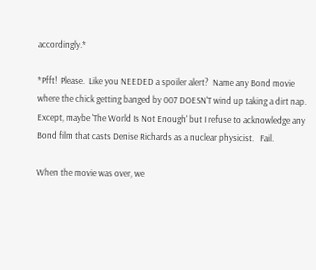accordingly.*

*Pfft!  Please.  Like you NEEDED a spoiler alert?  Name any Bond movie where the chick getting banged by 007 DOESN'T wind up taking a dirt nap.  Except, maybe 'The World Is Not Enough' but I refuse to acknowledge any Bond film that casts Denise Richards as a nuclear physicist.   Fail.

When the movie was over, we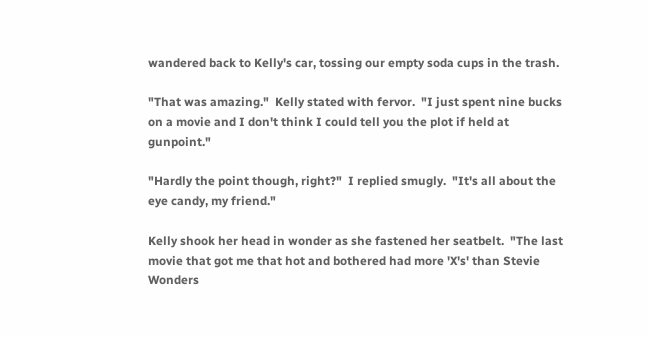wandered back to Kelly's car, tossing our empty soda cups in the trash.

"That was amazing."  Kelly stated with fervor.  "I just spent nine bucks on a movie and I don't think I could tell you the plot if held at gunpoint."

"Hardly the point though, right?"  I replied smugly.  "It's all about the eye candy, my friend."

Kelly shook her head in wonder as she fastened her seatbelt.  "The last movie that got me that hot and bothered had more 'X's' than Stevie Wonders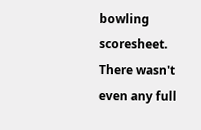bowling scoresheet.  There wasn't even any full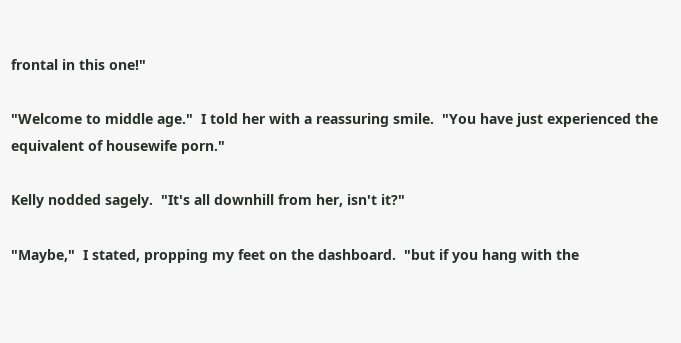frontal in this one!"

"Welcome to middle age."  I told her with a reassuring smile.  "You have just experienced the equivalent of housewife porn."

Kelly nodded sagely.  "It's all downhill from her, isn't it?"

"Maybe,"  I stated, propping my feet on the dashboard.  "but if you hang with the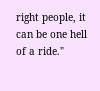right people, it can be one hell of a ride."